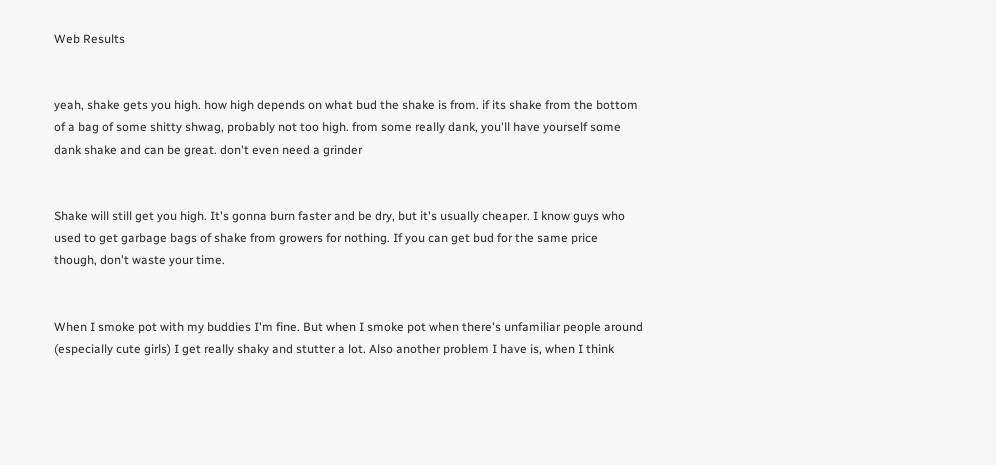Web Results


yeah, shake gets you high. how high depends on what bud the shake is from. if its shake from the bottom of a bag of some shitty shwag, probably not too high. from some really dank, you'll have yourself some dank shake and can be great. don't even need a grinder


Shake will still get you high. It's gonna burn faster and be dry, but it's usually cheaper. I know guys who used to get garbage bags of shake from growers for nothing. If you can get bud for the same price though, don't waste your time.


When I smoke pot with my buddies I'm fine. But when I smoke pot when there's unfamiliar people around (especially cute girls) I get really shaky and stutter a lot. Also another problem I have is, when I think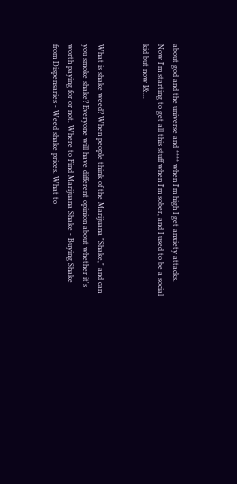about god and the universe and **** when I'm high I get anxiety attacks. Now I'm starting to get all this stuff when I'm sober, and I used to be a social kid but now I&...


What is shake weed? When people think of the Marijuana "Shake," and can you smoke shake? Everyone will have different opinion about whether it's worth paying for or not. Where to Find Marijuana Shake - Buying Shake from Dispensaries - Weed shake prices. What to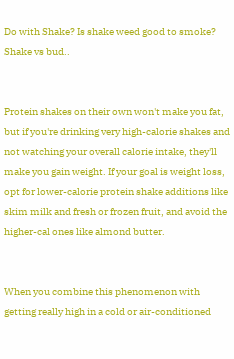Do with Shake? Is shake weed good to smoke? Shake vs bud..


Protein shakes on their own won't make you fat, but if you're drinking very high-calorie shakes and not watching your overall calorie intake, they'll make you gain weight. If your goal is weight loss, opt for lower-calorie protein shake additions like skim milk and fresh or frozen fruit, and avoid the higher-cal ones like almond butter.


When you combine this phenomenon with getting really high in a cold or air-conditioned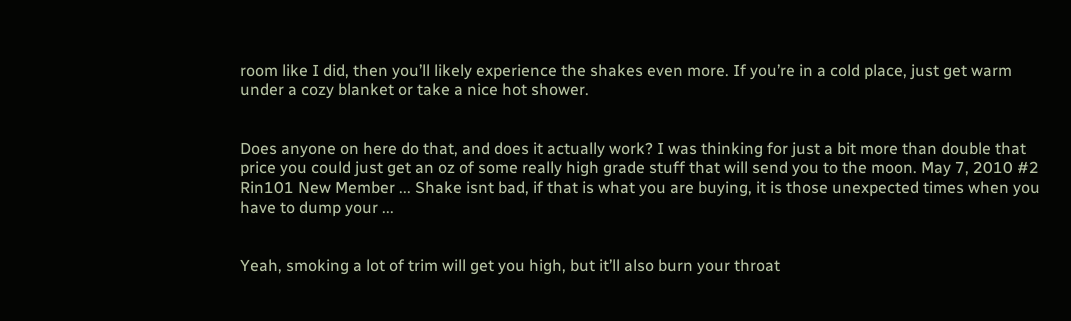room like I did, then you’ll likely experience the shakes even more. If you’re in a cold place, just get warm under a cozy blanket or take a nice hot shower.


Does anyone on here do that, and does it actually work? I was thinking for just a bit more than double that price you could just get an oz of some really high grade stuff that will send you to the moon. May 7, 2010 #2 Rin101 New Member ... Shake isnt bad, if that is what you are buying, it is those unexpected times when you have to dump your ...


Yeah, smoking a lot of trim will get you high, but it’ll also burn your throat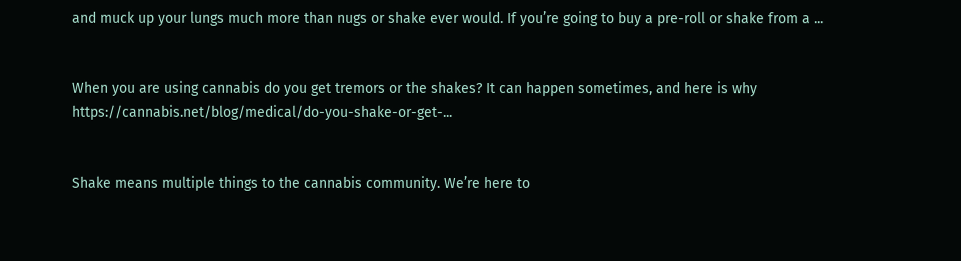and muck up your lungs much more than nugs or shake ever would. If you’re going to buy a pre-roll or shake from a ...


When you are using cannabis do you get tremors or the shakes? It can happen sometimes, and here is why https://cannabis.net/blog/medical/do-you-shake-or-get-...


Shake means multiple things to the cannabis community. We’re here to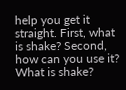help you get it straight. First, what is shake? Second, how can you use it? What is shake?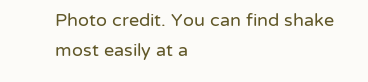Photo credit. You can find shake most easily at a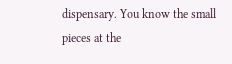dispensary. You know the small pieces at the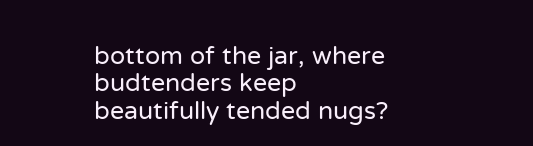bottom of the jar, where budtenders keep beautifully tended nugs?